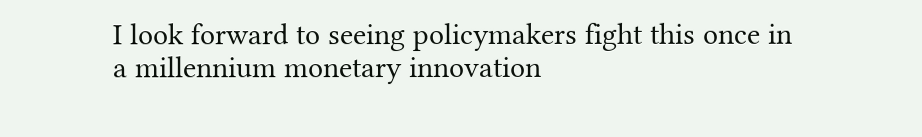I look forward to seeing policymakers fight this once in a millennium monetary innovation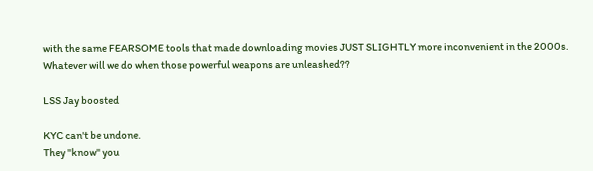with the same FEARSOME tools that made downloading movies JUST SLIGHTLY more inconvenient in the 2000s. Whatever will we do when those powerful weapons are unleashed??

LSS Jay boosted

KYC can't be undone.
They "know" you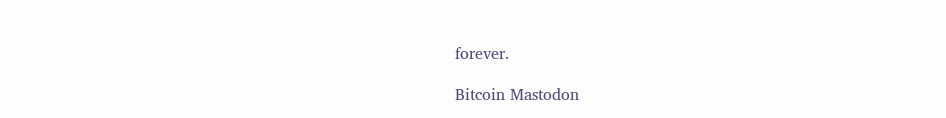forever.

Bitcoin Mastodon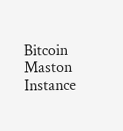Bitcoin Maston Instance